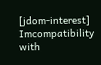[jdom-interest] Imcompatibility with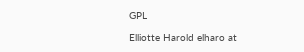GPL

Elliotte Harold elharo at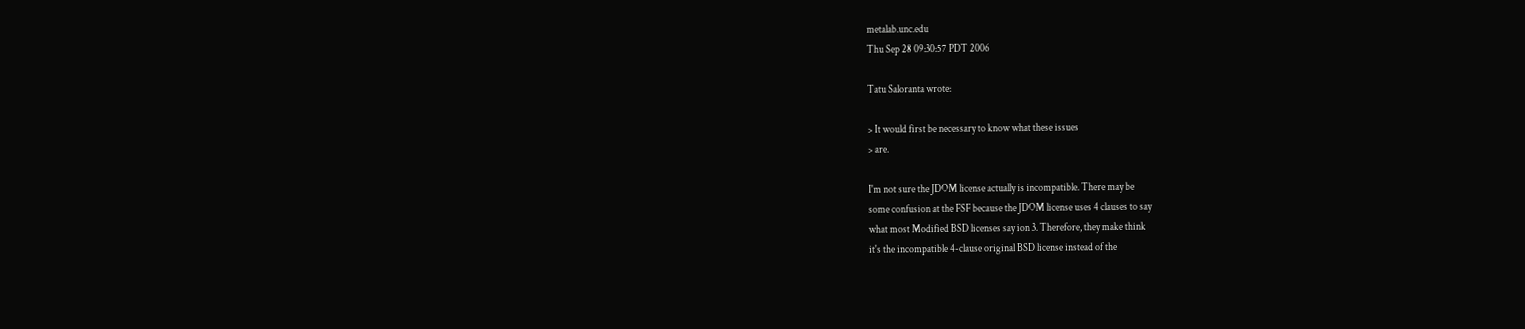metalab.unc.edu
Thu Sep 28 09:30:57 PDT 2006

Tatu Saloranta wrote:

> It would first be necessary to know what these issues
> are.

I'm not sure the JDOM license actually is incompatible. There may be
some confusion at the FSF because the JDOM license uses 4 clauses to say
what most Modified BSD licenses say ion 3. Therefore, they make think
it's the incompatible 4-clause original BSD license instead of the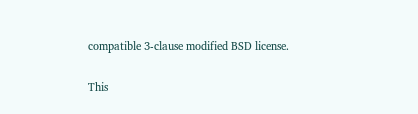compatible 3-clause modified BSD license.

This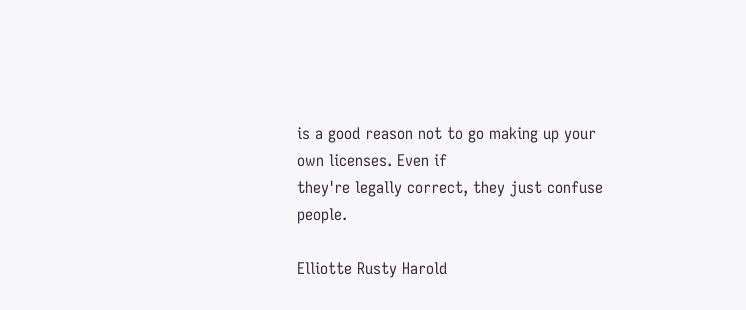is a good reason not to go making up your own licenses. Even if
they're legally correct, they just confuse people.

Elliotte Rusty Harold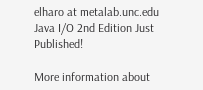elharo at metalab.unc.edu
Java I/O 2nd Edition Just Published!

More information about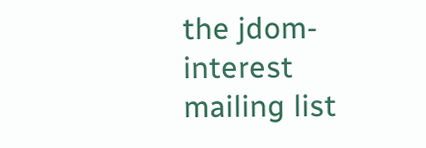the jdom-interest mailing list